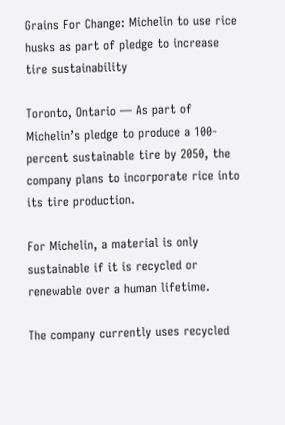Grains For Change: Michelin to use rice husks as part of pledge to increase tire sustainability

Toronto, Ontario — As part of Michelin’s pledge to produce a 100-percent sustainable tire by 2050, the company plans to incorporate rice into its tire production.

For Michelin, a material is only sustainable if it is recycled or renewable over a human lifetime.

The company currently uses recycled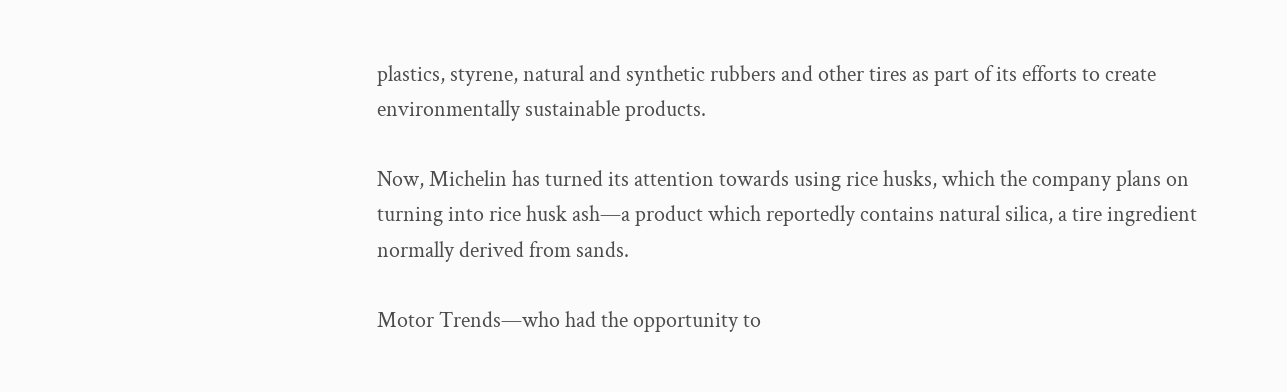plastics, styrene, natural and synthetic rubbers and other tires as part of its efforts to create environmentally sustainable products.

Now, Michelin has turned its attention towards using rice husks, which the company plans on turning into rice husk ash—a product which reportedly contains natural silica, a tire ingredient normally derived from sands.

Motor Trends—who had the opportunity to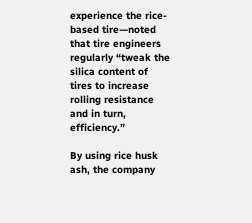experience the rice-based tire—noted that tire engineers regularly “tweak the silica content of tires to increase rolling resistance and in turn, efficiency.”

By using rice husk ash, the company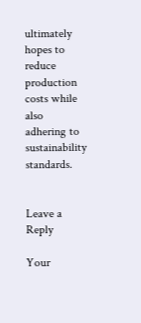ultimately hopes to reduce production costs while also adhering to sustainability standards.


Leave a Reply

Your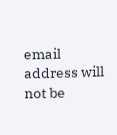email address will not be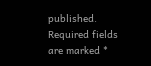published. Required fields are marked *